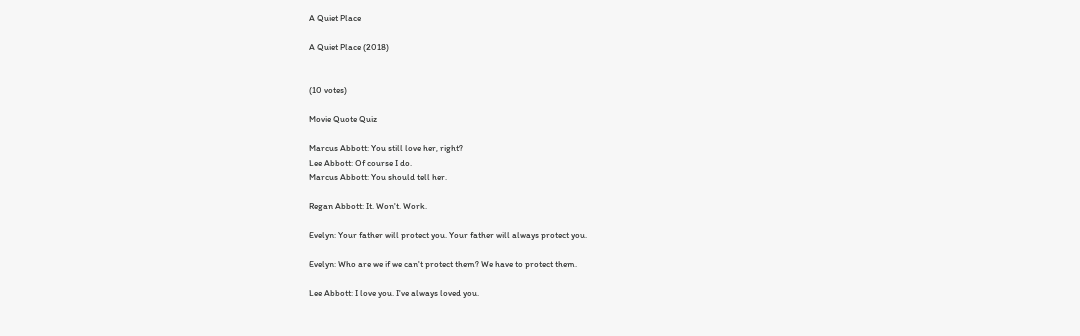A Quiet Place

A Quiet Place (2018)


(10 votes)

Movie Quote Quiz

Marcus Abbott: You still love her, right?
Lee Abbott: Of course I do.
Marcus Abbott: You should tell her.

Regan Abbott: It. Won't. Work.

Evelyn: Your father will protect you. Your father will always protect you.

Evelyn: Who are we if we can't protect them? We have to protect them.

Lee Abbott: I love you. I've always loved you.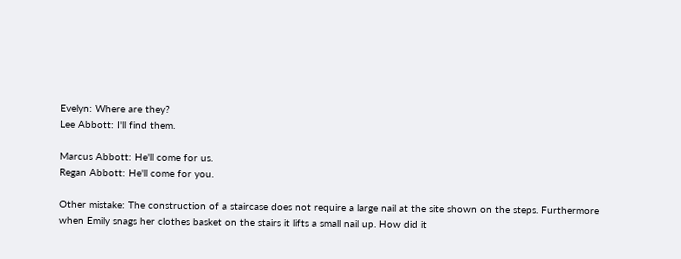Evelyn: Where are they?
Lee Abbott: I'll find them.

Marcus Abbott: He'll come for us.
Regan Abbott: He'll come for you.

Other mistake: The construction of a staircase does not require a large nail at the site shown on the steps. Furthermore when Emily snags her clothes basket on the stairs it lifts a small nail up. How did it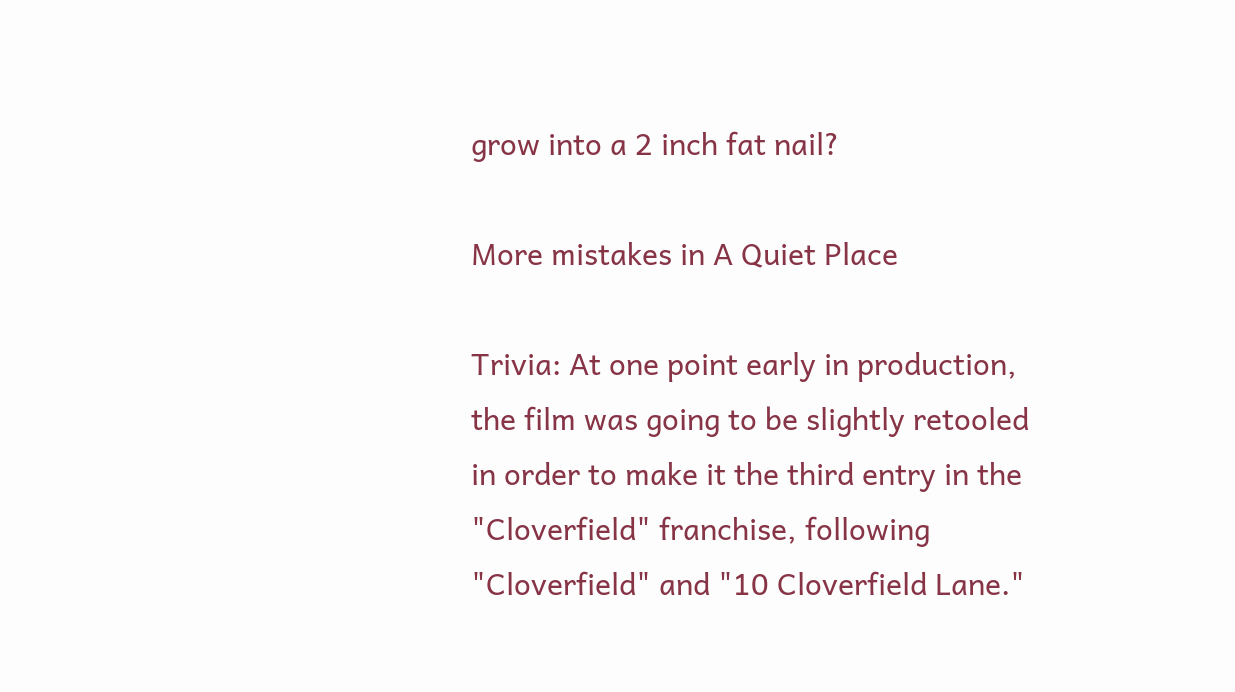grow into a 2 inch fat nail?

More mistakes in A Quiet Place

Trivia: At one point early in production, the film was going to be slightly retooled in order to make it the third entry in the "Cloverfield" franchise, following "Cloverfield" and "10 Cloverfield Lane."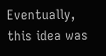Eventually, this idea was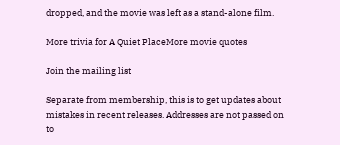dropped, and the movie was left as a stand-alone film.

More trivia for A Quiet PlaceMore movie quotes

Join the mailing list

Separate from membership, this is to get updates about mistakes in recent releases. Addresses are not passed on to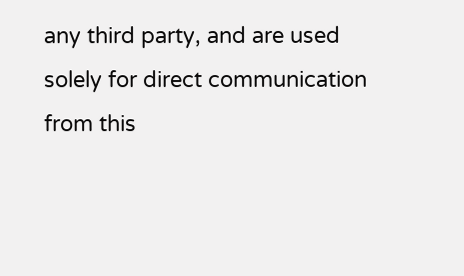any third party, and are used solely for direct communication from this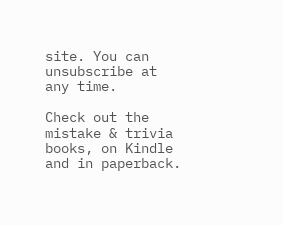site. You can unsubscribe at any time.

Check out the mistake & trivia books, on Kindle and in paperback.